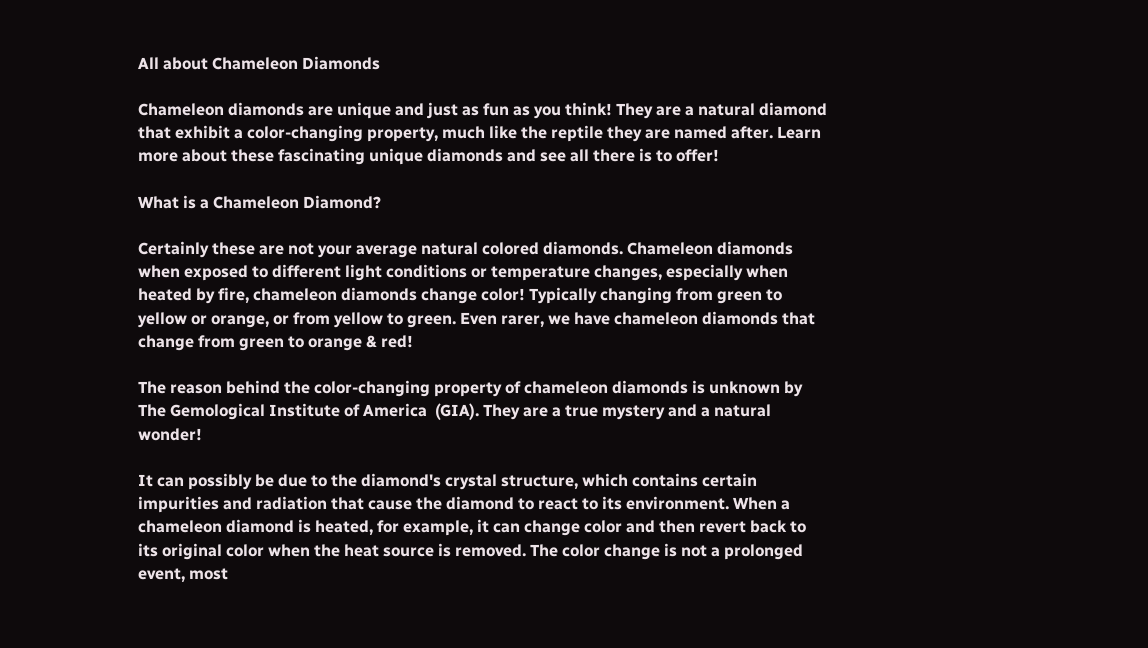All about Chameleon Diamonds

Chameleon diamonds are unique and just as fun as you think! They are a natural diamond that exhibit a color-changing property, much like the reptile they are named after. Learn more about these fascinating unique diamonds and see all there is to offer!

What is a Chameleon Diamond?

Certainly these are not your average natural colored diamonds. Chameleon diamonds when exposed to different light conditions or temperature changes, especially when heated by fire, chameleon diamonds change color! Typically changing from green to yellow or orange, or from yellow to green. Even rarer, we have chameleon diamonds that change from green to orange & red!

The reason behind the color-changing property of chameleon diamonds is unknown by The Gemological Institute of America  (GIA). They are a true mystery and a natural wonder!

It can possibly be due to the diamond's crystal structure, which contains certain impurities and radiation that cause the diamond to react to its environment. When a chameleon diamond is heated, for example, it can change color and then revert back to its original color when the heat source is removed. The color change is not a prolonged event, most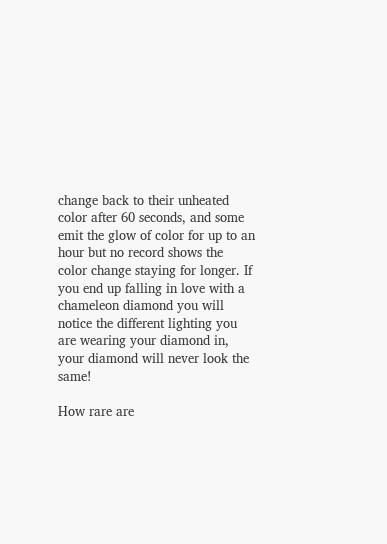change back to their unheated color after 60 seconds, and some emit the glow of color for up to an hour but no record shows the color change staying for longer. If you end up falling in love with a chameleon diamond you will notice the different lighting you are wearing your diamond in, your diamond will never look the same!

How rare are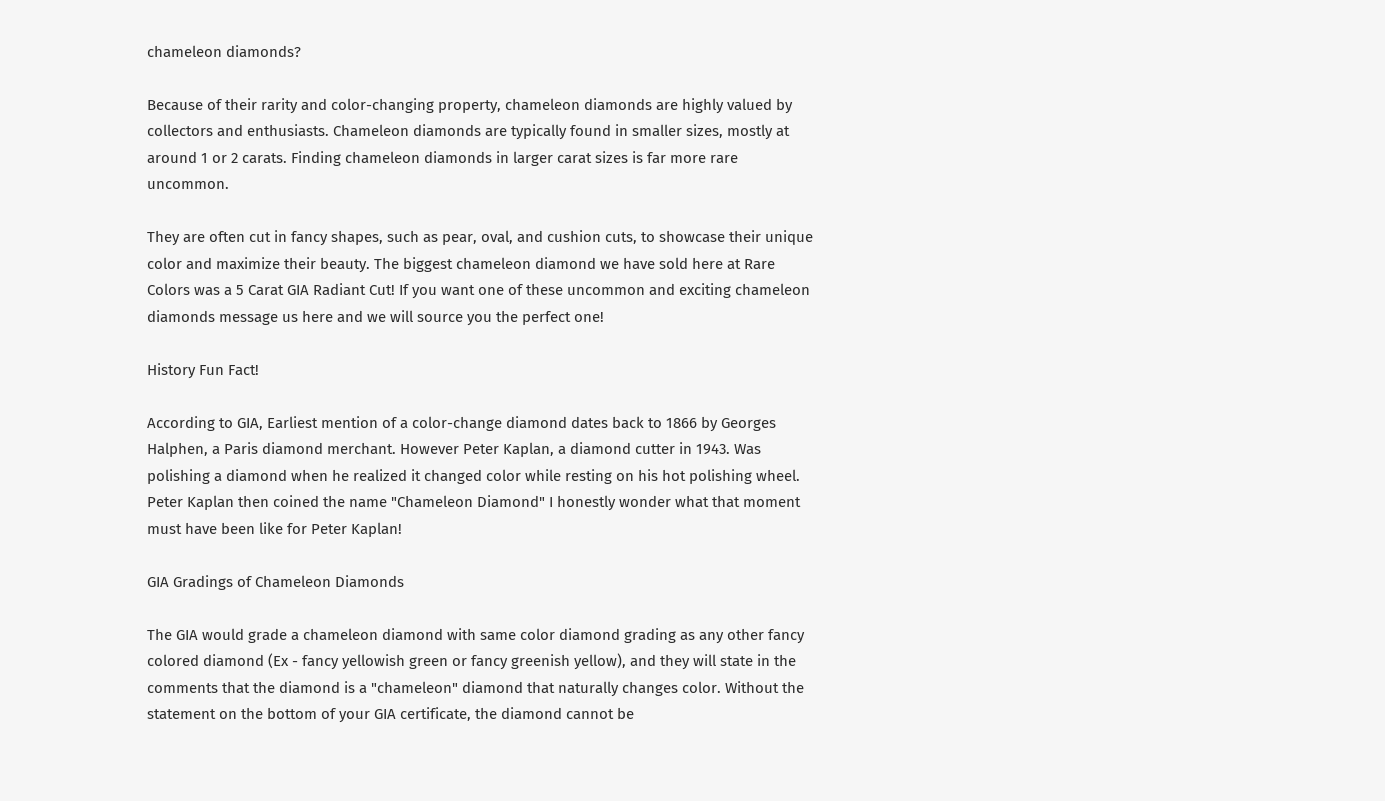chameleon diamonds?

Because of their rarity and color-changing property, chameleon diamonds are highly valued by collectors and enthusiasts. Chameleon diamonds are typically found in smaller sizes, mostly at around 1 or 2 carats. Finding chameleon diamonds in larger carat sizes is far more rare uncommon.

They are often cut in fancy shapes, such as pear, oval, and cushion cuts, to showcase their unique color and maximize their beauty. The biggest chameleon diamond we have sold here at Rare Colors was a 5 Carat GIA Radiant Cut! If you want one of these uncommon and exciting chameleon diamonds message us here and we will source you the perfect one!

History Fun Fact!

According to GIA, Earliest mention of a color-change diamond dates back to 1866 by Georges Halphen, a Paris diamond merchant. However Peter Kaplan, a diamond cutter in 1943. Was polishing a diamond when he realized it changed color while resting on his hot polishing wheel. Peter Kaplan then coined the name "Chameleon Diamond" I honestly wonder what that moment must have been like for Peter Kaplan!

GIA Gradings of Chameleon Diamonds

The GIA would grade a chameleon diamond with same color diamond grading as any other fancy colored diamond (Ex - fancy yellowish green or fancy greenish yellow), and they will state in the comments that the diamond is a "chameleon" diamond that naturally changes color. Without the statement on the bottom of your GIA certificate, the diamond cannot be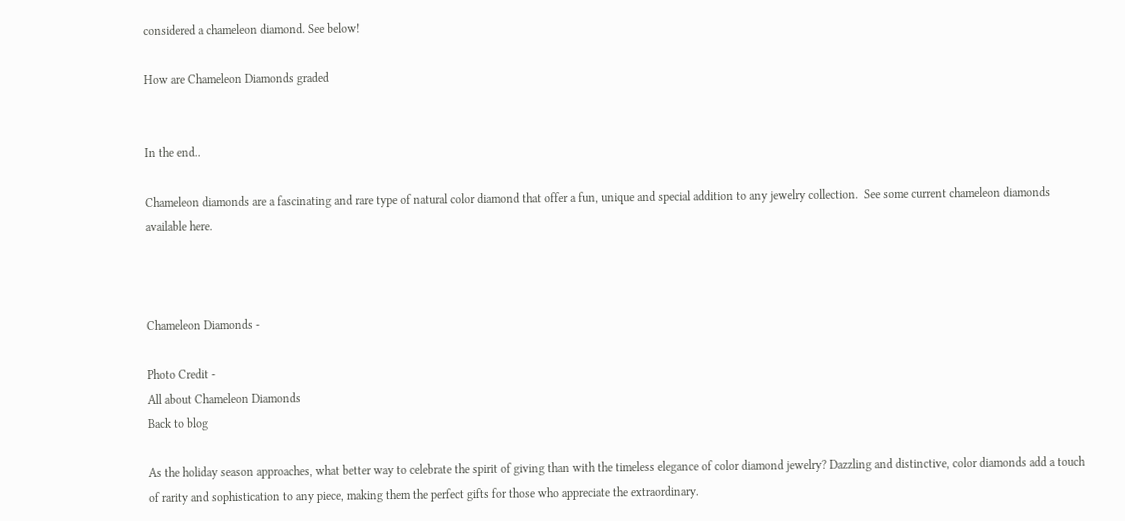considered a chameleon diamond. See below!

How are Chameleon Diamonds graded


In the end..

Chameleon diamonds are a fascinating and rare type of natural color diamond that offer a fun, unique and special addition to any jewelry collection.  See some current chameleon diamonds available here.



Chameleon Diamonds -

Photo Credit -
All about Chameleon Diamonds
Back to blog

As the holiday season approaches, what better way to celebrate the spirit of giving than with the timeless elegance of color diamond jewelry? Dazzling and distinctive, color diamonds add a touch of rarity and sophistication to any piece, making them the perfect gifts for those who appreciate the extraordinary.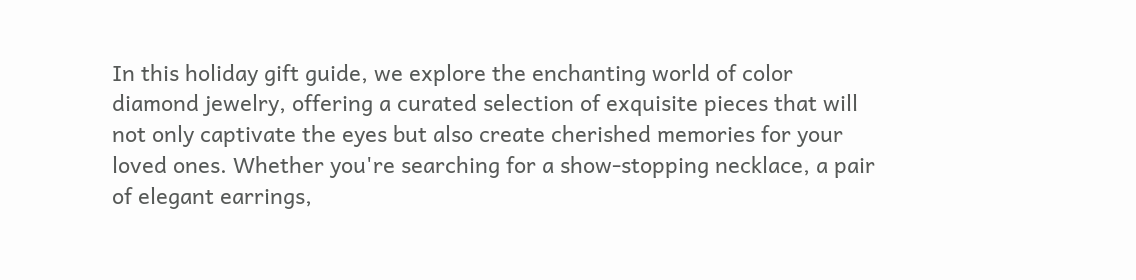In this holiday gift guide, we explore the enchanting world of color diamond jewelry, offering a curated selection of exquisite pieces that will not only captivate the eyes but also create cherished memories for your loved ones. Whether you're searching for a show-stopping necklace, a pair of elegant earrings,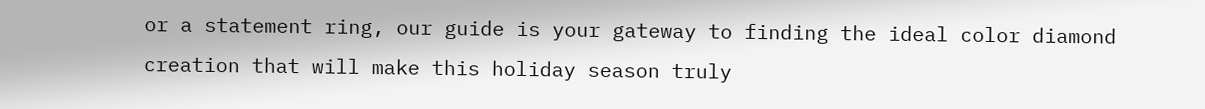or a statement ring, our guide is your gateway to finding the ideal color diamond creation that will make this holiday season truly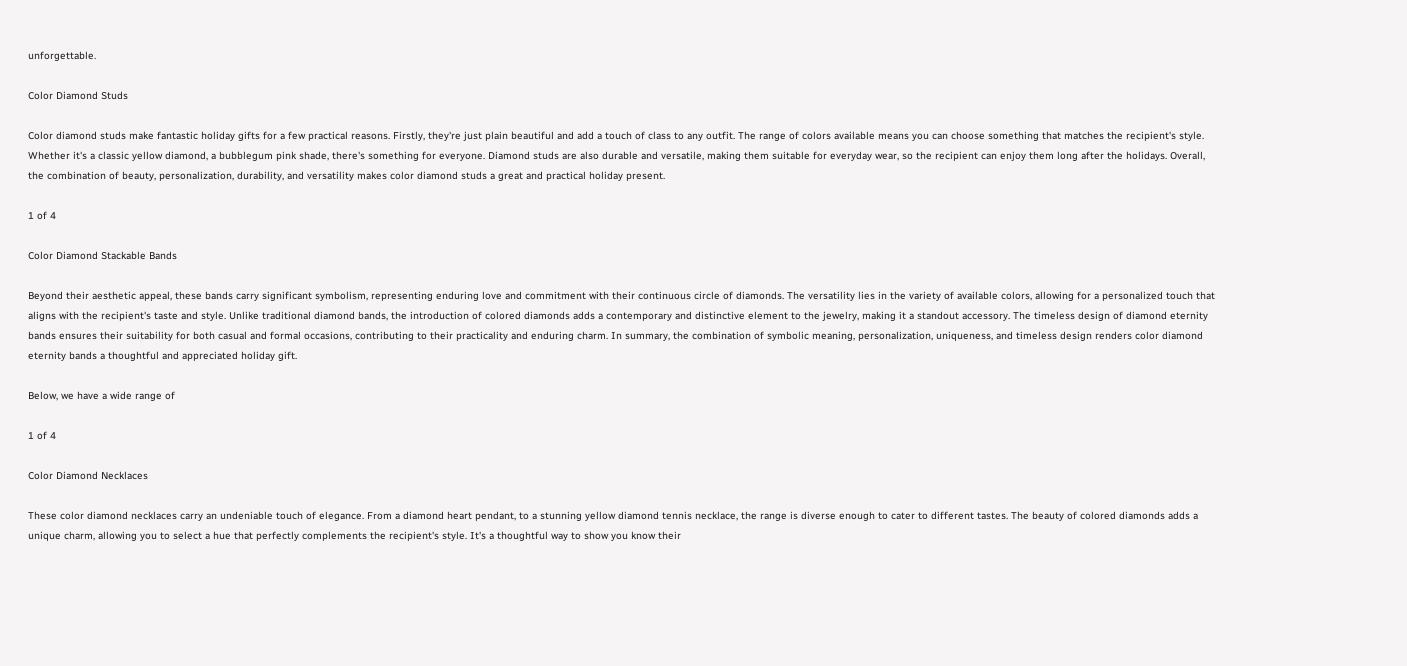unforgettable.

Color Diamond Studs

Color diamond studs make fantastic holiday gifts for a few practical reasons. Firstly, they're just plain beautiful and add a touch of class to any outfit. The range of colors available means you can choose something that matches the recipient's style. Whether it's a classic yellow diamond, a bubblegum pink shade, there's something for everyone. Diamond studs are also durable and versatile, making them suitable for everyday wear, so the recipient can enjoy them long after the holidays. Overall, the combination of beauty, personalization, durability, and versatility makes color diamond studs a great and practical holiday present.

1 of 4

Color Diamond Stackable Bands

Beyond their aesthetic appeal, these bands carry significant symbolism, representing enduring love and commitment with their continuous circle of diamonds. The versatility lies in the variety of available colors, allowing for a personalized touch that aligns with the recipient's taste and style. Unlike traditional diamond bands, the introduction of colored diamonds adds a contemporary and distinctive element to the jewelry, making it a standout accessory. The timeless design of diamond eternity bands ensures their suitability for both casual and formal occasions, contributing to their practicality and enduring charm. In summary, the combination of symbolic meaning, personalization, uniqueness, and timeless design renders color diamond eternity bands a thoughtful and appreciated holiday gift.

Below, we have a wide range of

1 of 4

Color Diamond Necklaces

These color diamond necklaces carry an undeniable touch of elegance. From a diamond heart pendant, to a stunning yellow diamond tennis necklace, the range is diverse enough to cater to different tastes. The beauty of colored diamonds adds a unique charm, allowing you to select a hue that perfectly complements the recipient's style. It's a thoughtful way to show you know their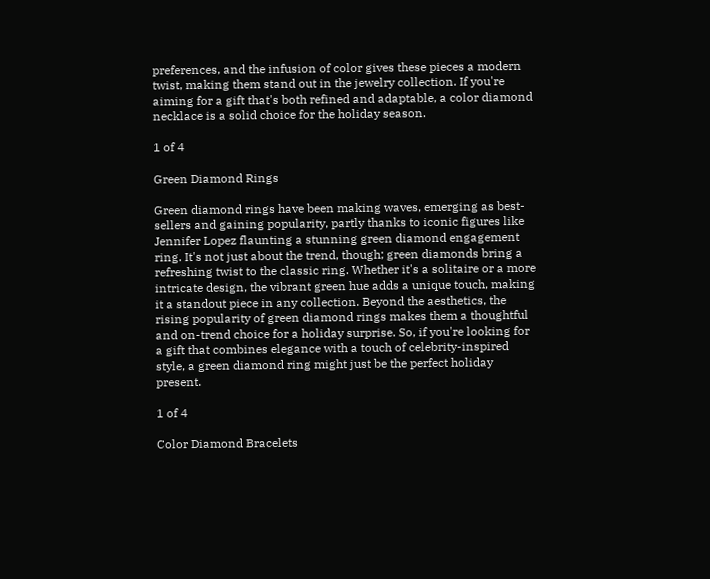preferences, and the infusion of color gives these pieces a modern twist, making them stand out in the jewelry collection. If you're aiming for a gift that's both refined and adaptable, a color diamond necklace is a solid choice for the holiday season.

1 of 4

Green Diamond Rings

Green diamond rings have been making waves, emerging as best-sellers and gaining popularity, partly thanks to iconic figures like Jennifer Lopez flaunting a stunning green diamond engagement ring. It's not just about the trend, though; green diamonds bring a refreshing twist to the classic ring. Whether it's a solitaire or a more intricate design, the vibrant green hue adds a unique touch, making it a standout piece in any collection. Beyond the aesthetics, the rising popularity of green diamond rings makes them a thoughtful and on-trend choice for a holiday surprise. So, if you're looking for a gift that combines elegance with a touch of celebrity-inspired style, a green diamond ring might just be the perfect holiday present.

1 of 4

Color Diamond Bracelets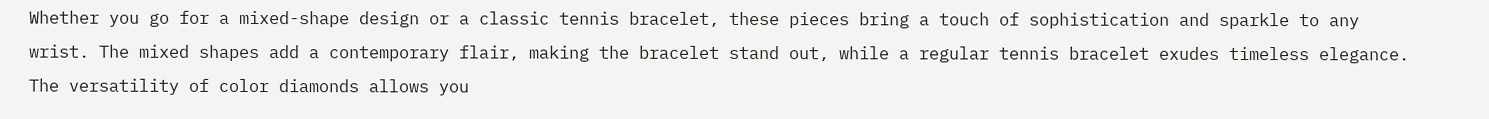Whether you go for a mixed-shape design or a classic tennis bracelet, these pieces bring a touch of sophistication and sparkle to any wrist. The mixed shapes add a contemporary flair, making the bracelet stand out, while a regular tennis bracelet exudes timeless elegance. The versatility of color diamonds allows you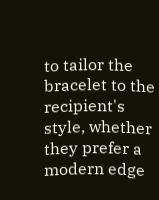to tailor the bracelet to the recipient's style, whether they prefer a modern edge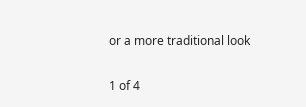or a more traditional look

1 of 4